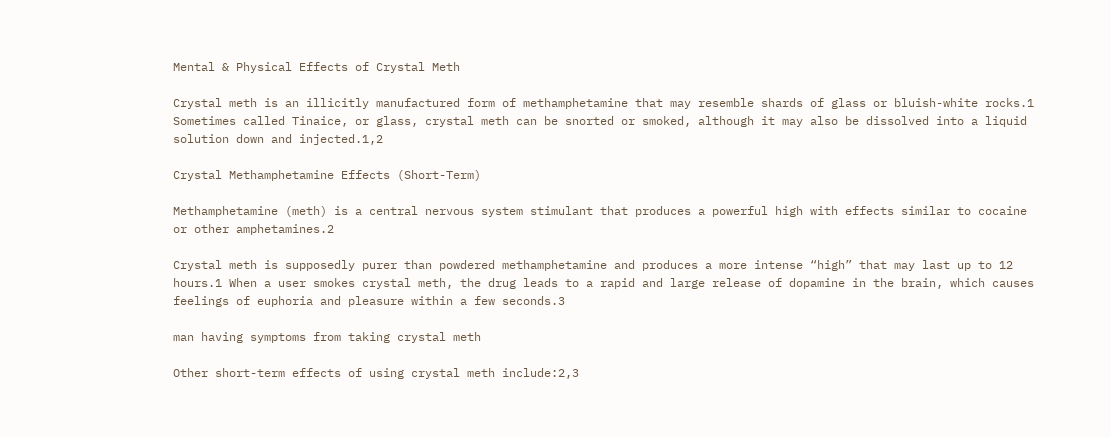Mental & Physical Effects of Crystal Meth

Crystal meth is an illicitly manufactured form of methamphetamine that may resemble shards of glass or bluish-white rocks.1 Sometimes called Tinaice, or glass, crystal meth can be snorted or smoked, although it may also be dissolved into a liquid solution down and injected.1,2

Crystal Methamphetamine Effects (Short-Term)

Methamphetamine (meth) is a central nervous system stimulant that produces a powerful high with effects similar to cocaine or other amphetamines.2

Crystal meth is supposedly purer than powdered methamphetamine and produces a more intense “high” that may last up to 12 hours.1 When a user smokes crystal meth, the drug leads to a rapid and large release of dopamine in the brain, which causes feelings of euphoria and pleasure within a few seconds.3

man having symptoms from taking crystal meth

Other short-term effects of using crystal meth include:2,3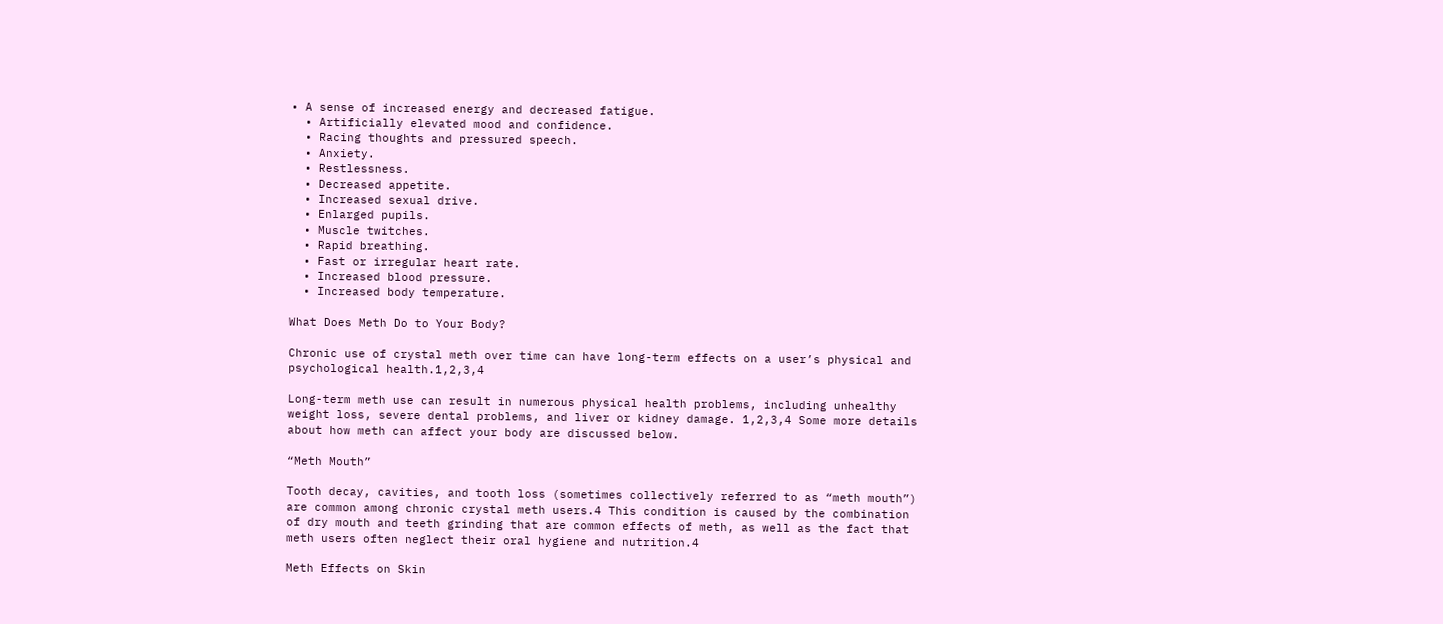• A sense of increased energy and decreased fatigue.
  • Artificially elevated mood and confidence.
  • Racing thoughts and pressured speech.
  • Anxiety.
  • Restlessness.
  • Decreased appetite.
  • Increased sexual drive.
  • Enlarged pupils.
  • Muscle twitches.
  • Rapid breathing.
  • Fast or irregular heart rate.
  • Increased blood pressure.
  • Increased body temperature.

What Does Meth Do to Your Body?

Chronic use of crystal meth over time can have long-term effects on a user’s physical and psychological health.1,2,3,4

Long-term meth use can result in numerous physical health problems, including unhealthy weight loss, severe dental problems, and liver or kidney damage. 1,2,3,4 Some more details about how meth can affect your body are discussed below.

“Meth Mouth”

Tooth decay, cavities, and tooth loss (sometimes collectively referred to as “meth mouth”) are common among chronic crystal meth users.4 This condition is caused by the combination of dry mouth and teeth grinding that are common effects of meth, as well as the fact that meth users often neglect their oral hygiene and nutrition.4

Meth Effects on Skin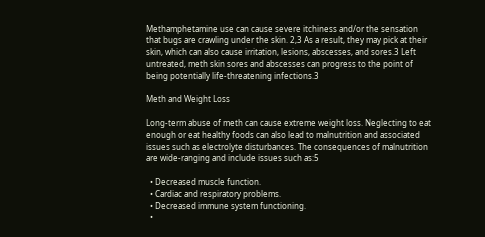Methamphetamine use can cause severe itchiness and/or the sensation that bugs are crawling under the skin. 2,3 As a result, they may pick at their skin, which can also cause irritation, lesions, abscesses, and sores.3 Left untreated, meth skin sores and abscesses can progress to the point of being potentially life-threatening infections.3

Meth and Weight Loss

Long-term abuse of meth can cause extreme weight loss. Neglecting to eat enough or eat healthy foods can also lead to malnutrition and associated issues such as electrolyte disturbances. The consequences of malnutrition are wide-ranging and include issues such as:5

  • Decreased muscle function.
  • Cardiac and respiratory problems.
  • Decreased immune system functioning.
  •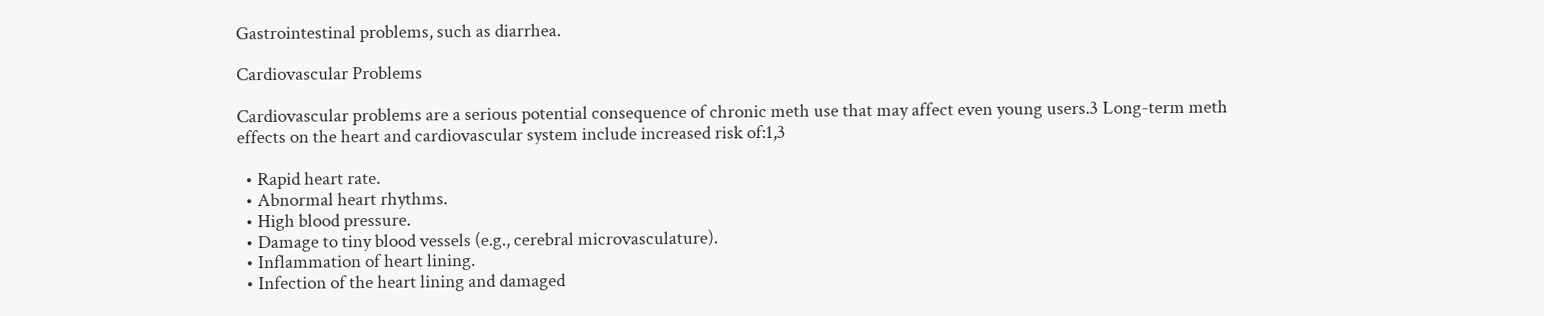Gastrointestinal problems, such as diarrhea.

Cardiovascular Problems

Cardiovascular problems are a serious potential consequence of chronic meth use that may affect even young users.3 Long-term meth effects on the heart and cardiovascular system include increased risk of:1,3

  • Rapid heart rate.
  • Abnormal heart rhythms.
  • High blood pressure.
  • Damage to tiny blood vessels (e.g., cerebral microvasculature).
  • Inflammation of heart lining.
  • Infection of the heart lining and damaged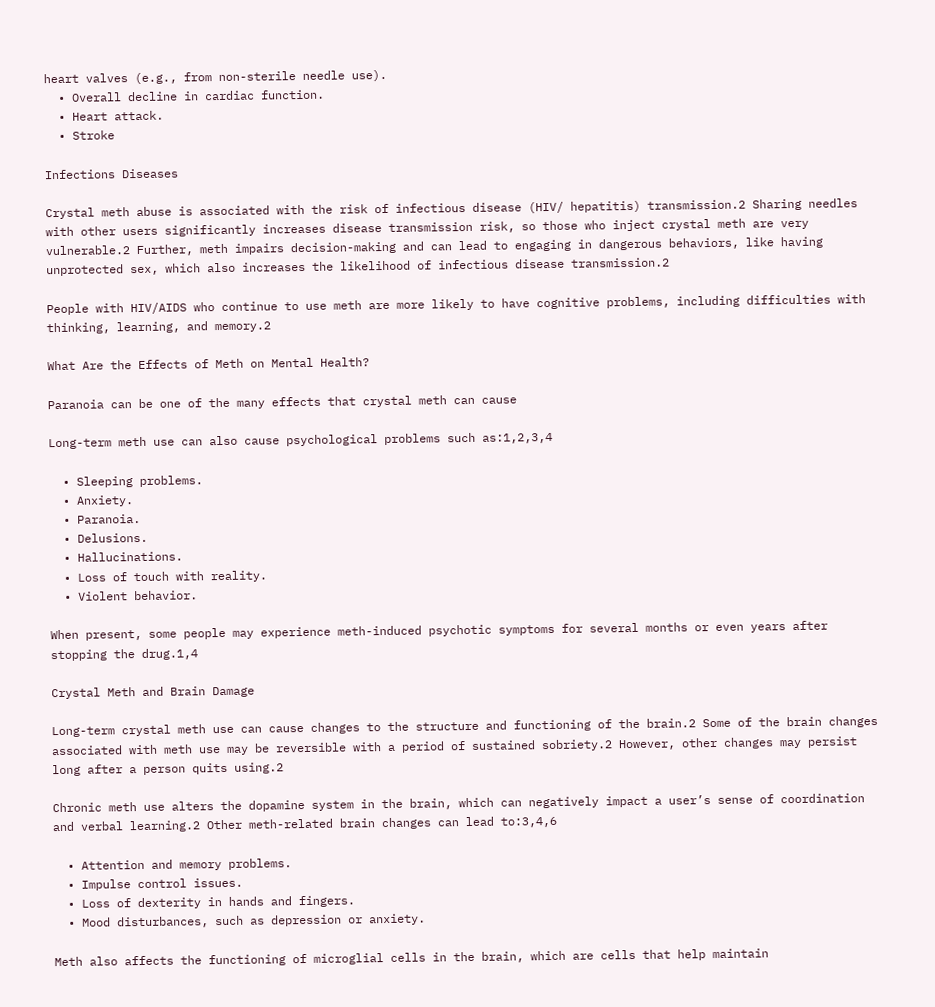heart valves (e.g., from non-sterile needle use).
  • Overall decline in cardiac function.
  • Heart attack.
  • Stroke

Infections Diseases

Crystal meth abuse is associated with the risk of infectious disease (HIV/ hepatitis) transmission.2 Sharing needles with other users significantly increases disease transmission risk, so those who inject crystal meth are very vulnerable.2 Further, meth impairs decision-making and can lead to engaging in dangerous behaviors, like having unprotected sex, which also increases the likelihood of infectious disease transmission.2

People with HIV/AIDS who continue to use meth are more likely to have cognitive problems, including difficulties with thinking, learning, and memory.2

What Are the Effects of Meth on Mental Health?

Paranoia can be one of the many effects that crystal meth can cause

Long-term meth use can also cause psychological problems such as:1,2,3,4

  • Sleeping problems.
  • Anxiety.
  • Paranoia.
  • Delusions.
  • Hallucinations.
  • Loss of touch with reality.
  • Violent behavior.

When present, some people may experience meth-induced psychotic symptoms for several months or even years after stopping the drug.1,4

Crystal Meth and Brain Damage

Long-term crystal meth use can cause changes to the structure and functioning of the brain.2 Some of the brain changes associated with meth use may be reversible with a period of sustained sobriety.2 However, other changes may persist long after a person quits using.2

Chronic meth use alters the dopamine system in the brain, which can negatively impact a user’s sense of coordination and verbal learning.2 Other meth-related brain changes can lead to:3,4,6

  • Attention and memory problems.
  • Impulse control issues.
  • Loss of dexterity in hands and fingers.
  • Mood disturbances, such as depression or anxiety.

Meth also affects the functioning of microglial cells in the brain, which are cells that help maintain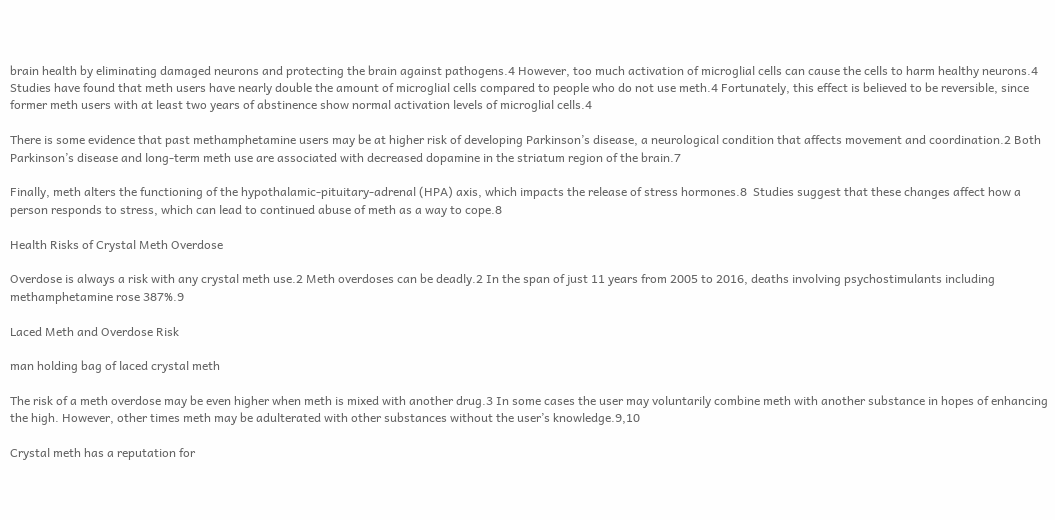brain health by eliminating damaged neurons and protecting the brain against pathogens.4 However, too much activation of microglial cells can cause the cells to harm healthy neurons.4 Studies have found that meth users have nearly double the amount of microglial cells compared to people who do not use meth.4 Fortunately, this effect is believed to be reversible, since former meth users with at least two years of abstinence show normal activation levels of microglial cells.4

There is some evidence that past methamphetamine users may be at higher risk of developing Parkinson’s disease, a neurological condition that affects movement and coordination.2 Both Parkinson’s disease and long-term meth use are associated with decreased dopamine in the striatum region of the brain.7

Finally, meth alters the functioning of the hypothalamic-pituitary-adrenal (HPA) axis, which impacts the release of stress hormones.8  Studies suggest that these changes affect how a person responds to stress, which can lead to continued abuse of meth as a way to cope.8

Health Risks of Crystal Meth Overdose

Overdose is always a risk with any crystal meth use.2 Meth overdoses can be deadly.2 In the span of just 11 years from 2005 to 2016, deaths involving psychostimulants including methamphetamine rose 387%.9

Laced Meth and Overdose Risk

man holding bag of laced crystal meth

The risk of a meth overdose may be even higher when meth is mixed with another drug.3 In some cases the user may voluntarily combine meth with another substance in hopes of enhancing the high. However, other times meth may be adulterated with other substances without the user’s knowledge.9,10

Crystal meth has a reputation for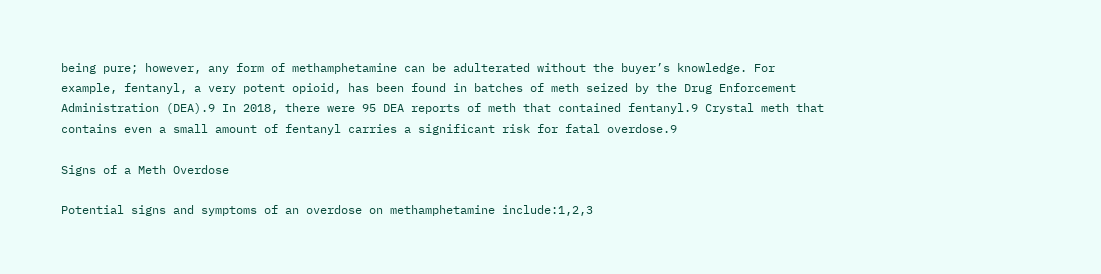being pure; however, any form of methamphetamine can be adulterated without the buyer’s knowledge. For example, fentanyl, a very potent opioid, has been found in batches of meth seized by the Drug Enforcement Administration (DEA).9 In 2018, there were 95 DEA reports of meth that contained fentanyl.9 Crystal meth that contains even a small amount of fentanyl carries a significant risk for fatal overdose.9

Signs of a Meth Overdose

Potential signs and symptoms of an overdose on methamphetamine include:1,2,3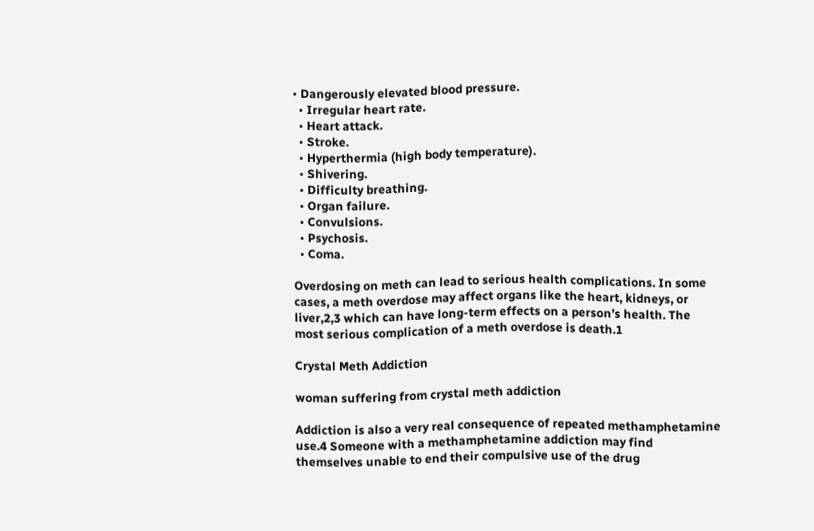• Dangerously elevated blood pressure.
  • Irregular heart rate.
  • Heart attack.
  • Stroke.
  • Hyperthermia (high body temperature).
  • Shivering.
  • Difficulty breathing.
  • Organ failure.
  • Convulsions.
  • Psychosis.
  • Coma.

Overdosing on meth can lead to serious health complications. In some cases, a meth overdose may affect organs like the heart, kidneys, or liver,2,3 which can have long-term effects on a person’s health. The most serious complication of a meth overdose is death.1

Crystal Meth Addiction

woman suffering from crystal meth addiction

Addiction is also a very real consequence of repeated methamphetamine use.4 Someone with a methamphetamine addiction may find themselves unable to end their compulsive use of the drug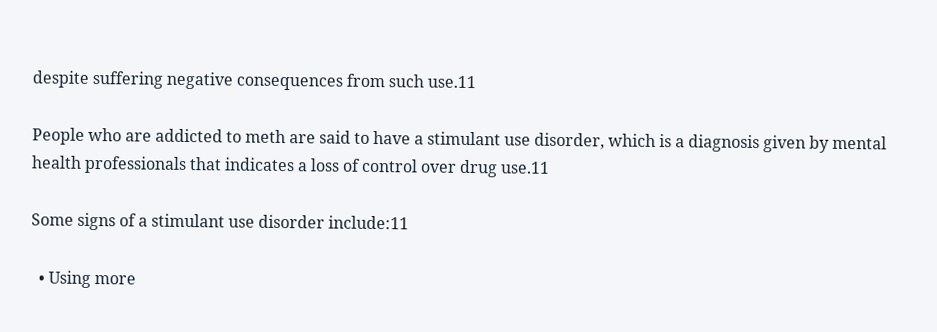despite suffering negative consequences from such use.11

People who are addicted to meth are said to have a stimulant use disorder, which is a diagnosis given by mental health professionals that indicates a loss of control over drug use.11

Some signs of a stimulant use disorder include:11

  • Using more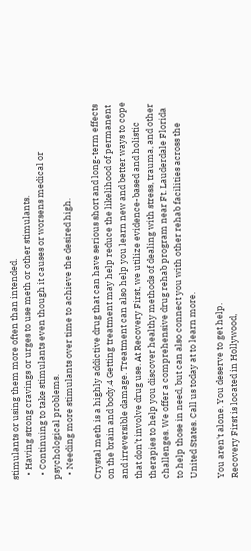stimulants or using them more often than intended.
  • Having strong cravings or urges to use meth or other stimulants.
  • Continuing to take stimulants even though it causes or worsens medical or psychological problems.
  • Needing more stimulants over time to achieve the desired high.

Crystal meth is a highly addictive drug that can have serious short and long-term effects on the brain and body.4 Getting treatment may help reduce the likelihood of permanent and irreversible damage. Treatment can also help you learn new and better ways to cope that don’t involve drug use. At Recovery First, we utilize evidence-based and holistic therapies to help you discover healthy methods of dealing with stress, trauma, and other challenges. We offer a comprehensive drug rehab program near Ft. Lauderdale Florida to help those in need, but can also connect you with other rehab facilities across the United States. Call us today at to learn more.

You aren't alone. You deserve to get help.
Recovery First is located in Hollywood,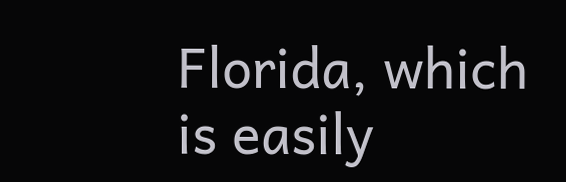Florida, which is easily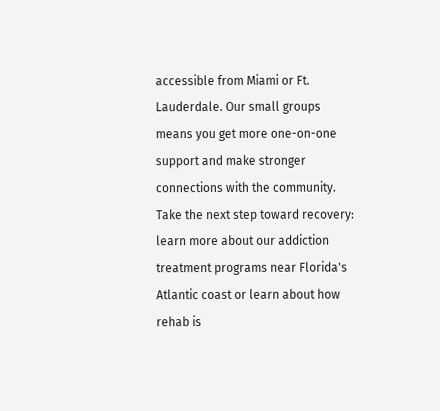accessible from Miami or Ft. Lauderdale. Our small groups means you get more one-on-one support and make stronger connections with the community. Take the next step toward recovery: learn more about our addiction treatment programs near Florida's Atlantic coast or learn about how rehab is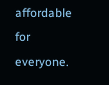affordable for everyone.